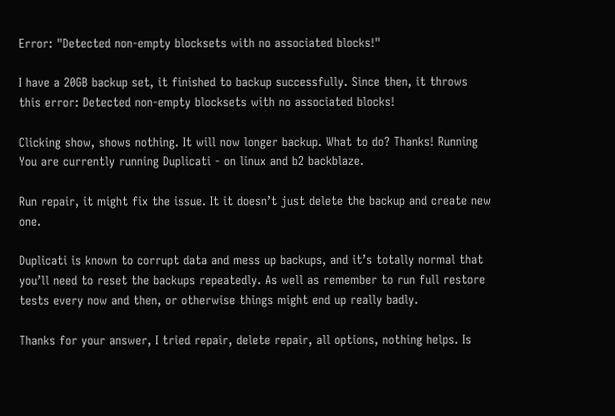Error: "Detected non-empty blocksets with no associated blocks!"

I have a 20GB backup set, it finished to backup successfully. Since then, it throws this error: Detected non-empty blocksets with no associated blocks!

Clicking show, shows nothing. It will now longer backup. What to do? Thanks! Running You are currently running Duplicati - on linux and b2 backblaze.

Run repair, it might fix the issue. It it doesn’t just delete the backup and create new one.

Duplicati is known to corrupt data and mess up backups, and it’s totally normal that you’ll need to reset the backups repeatedly. As well as remember to run full restore tests every now and then, or otherwise things might end up really badly.

Thanks for your answer, I tried repair, delete repair, all options, nothing helps. Is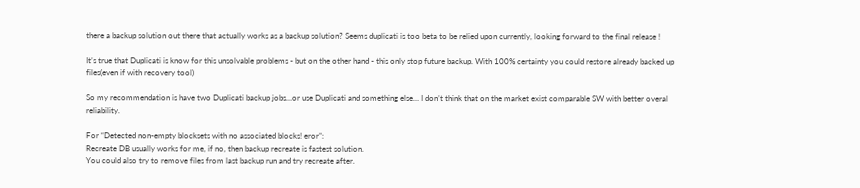there a backup solution out there that actually works as a backup solution? Seems duplicati is too beta to be relied upon currently, looking forward to the final release !

It’s true that Duplicati is know for this unsolvable problems - but on the other hand - this only stop future backup. With 100% certainty you could restore already backed up files(even if with recovery tool)

So my recommendation is have two Duplicati backup jobs…or use Duplicati and something else… I don’t think that on the market exist comparable SW with better overal reliability.

For “Detected non-empty blocksets with no associated blocks! eror”:
Recreate DB usually works for me, if no, then backup recreate is fastest solution.
You could also try to remove files from last backup run and try recreate after.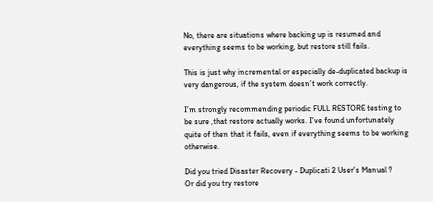No, there are situations where backing up is resumed and everything seems to be working, but restore still fails.

This is just why incremental or especially de-duplicated backup is very dangerous, if the system doesn’t work correctly.

I’m strongly recommending periodic FULL RESTORE testing to be sure ,that restore actually works. I’ve found unfortunately quite of then that it fails, even if everything seems to be working otherwise.

Did you tried Disaster Recovery - Duplicati 2 User's Manual ?
Or did you try restore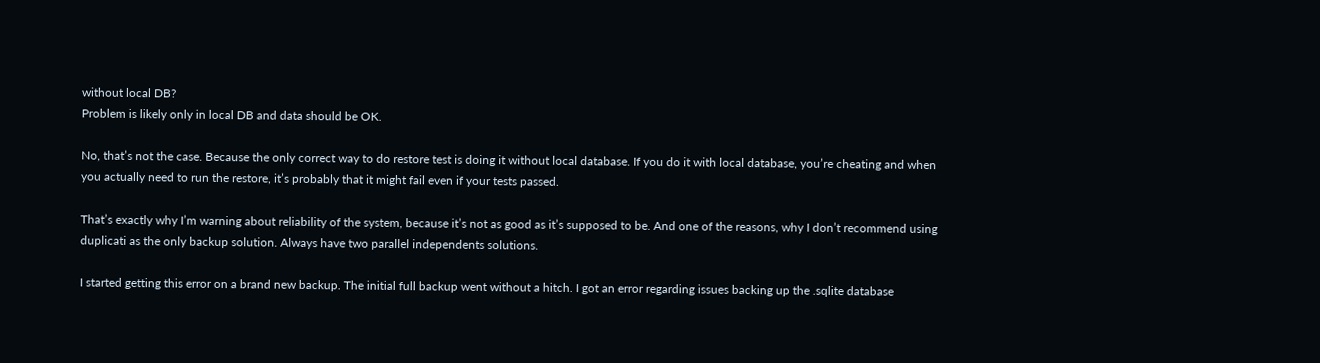without local DB?
Problem is likely only in local DB and data should be OK.

No, that’s not the case. Because the only correct way to do restore test is doing it without local database. If you do it with local database, you’re cheating and when you actually need to run the restore, it’s probably that it might fail even if your tests passed.

That’s exactly why I’m warning about reliability of the system, because it’s not as good as it’s supposed to be. And one of the reasons, why I don’t recommend using duplicati as the only backup solution. Always have two parallel independents solutions.

I started getting this error on a brand new backup. The initial full backup went without a hitch. I got an error regarding issues backing up the .sqlite database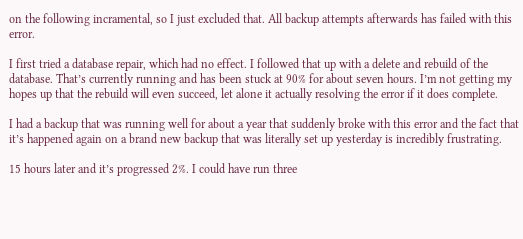on the following incramental, so I just excluded that. All backup attempts afterwards has failed with this error.

I first tried a database repair, which had no effect. I followed that up with a delete and rebuild of the database. That’s currently running and has been stuck at 90% for about seven hours. I’m not getting my hopes up that the rebuild will even succeed, let alone it actually resolving the error if it does complete.

I had a backup that was running well for about a year that suddenly broke with this error and the fact that it’s happened again on a brand new backup that was literally set up yesterday is incredibly frustrating.

15 hours later and it’s progressed 2%. I could have run three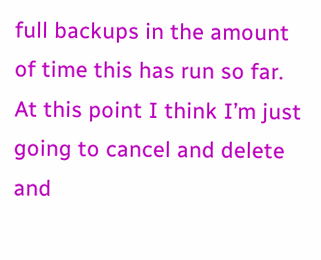full backups in the amount of time this has run so far. At this point I think I’m just going to cancel and delete and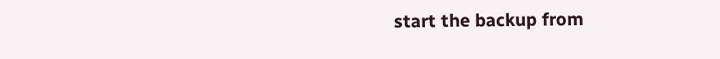start the backup from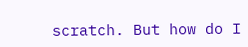scratch. But how do I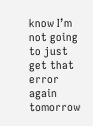know I’m not going to just get that error again tomorrow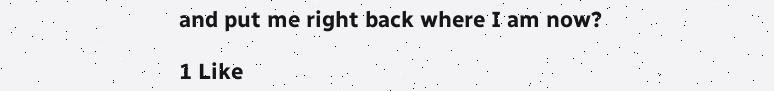and put me right back where I am now?

1 Like